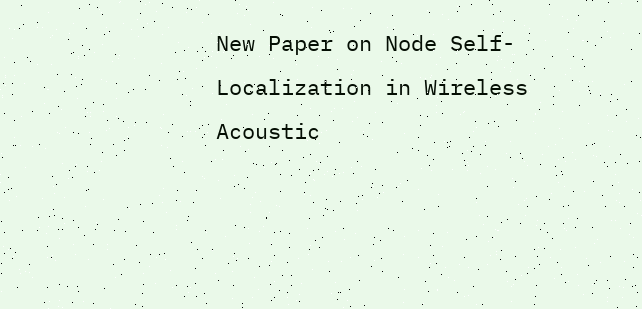New Paper on Node Self-Localization in Wireless Acoustic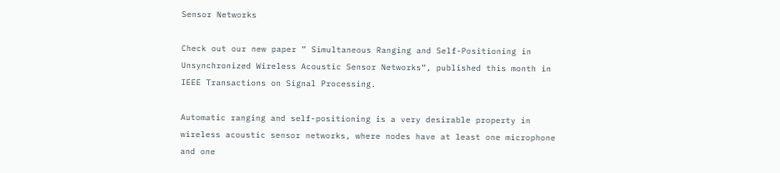Sensor Networks

Check out our new paper ” Simultaneous Ranging and Self-Positioning in Unsynchronized Wireless Acoustic Sensor Networks“, published this month in IEEE Transactions on Signal Processing.

Automatic ranging and self-positioning is a very desirable property in wireless acoustic sensor networks, where nodes have at least one microphone and one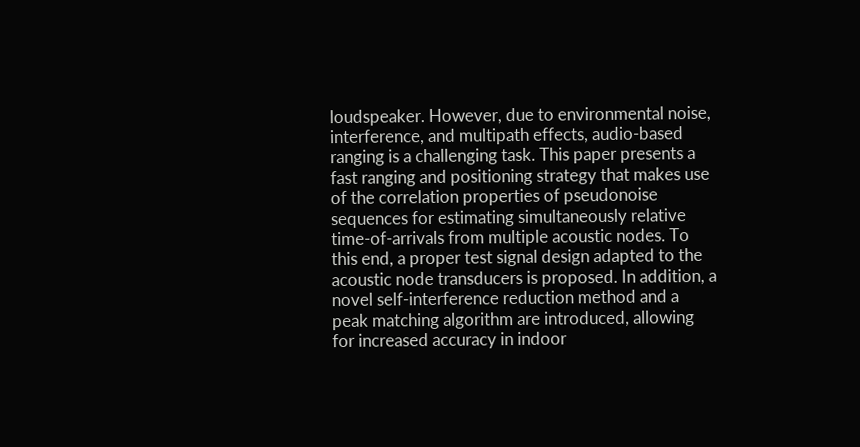loudspeaker. However, due to environmental noise, interference, and multipath effects, audio-based ranging is a challenging task. This paper presents a fast ranging and positioning strategy that makes use of the correlation properties of pseudonoise sequences for estimating simultaneously relative time-of-arrivals from multiple acoustic nodes. To this end, a proper test signal design adapted to the acoustic node transducers is proposed. In addition, a novel self-interference reduction method and a peak matching algorithm are introduced, allowing for increased accuracy in indoor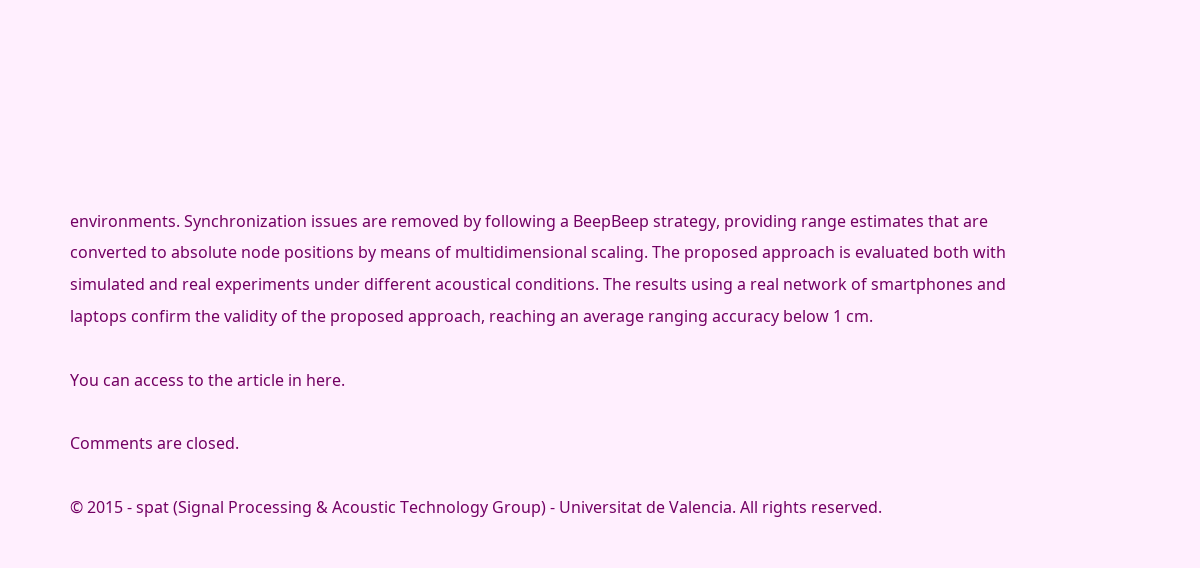environments. Synchronization issues are removed by following a BeepBeep strategy, providing range estimates that are converted to absolute node positions by means of multidimensional scaling. The proposed approach is evaluated both with simulated and real experiments under different acoustical conditions. The results using a real network of smartphones and laptops confirm the validity of the proposed approach, reaching an average ranging accuracy below 1 cm.

You can access to the article in here.

Comments are closed.

© 2015 - spat (Signal Processing & Acoustic Technology Group) - Universitat de Valencia. All rights reserved.